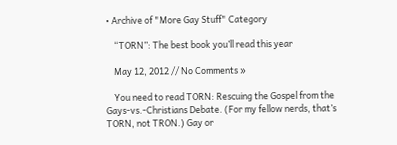• Archive of "More Gay Stuff" Category

    “TORN”: The best book you’ll read this year

    May 12, 2012 // No Comments »

    You need to read TORN: Rescuing the Gospel from the Gays-vs.-Christians Debate. (For my fellow nerds, that’s TORN, not TRON.) Gay or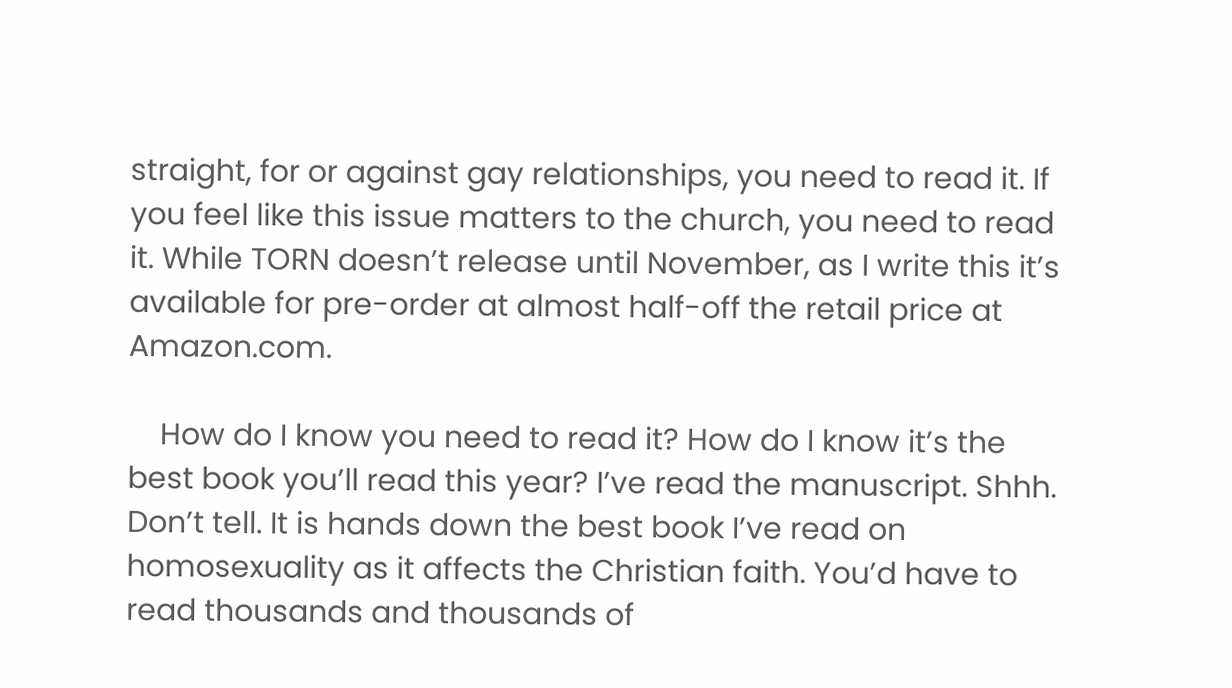straight, for or against gay relationships, you need to read it. If you feel like this issue matters to the church, you need to read it. While TORN doesn’t release until November, as I write this it’s available for pre-order at almost half-off the retail price at Amazon.com.

    How do I know you need to read it? How do I know it’s the best book you’ll read this year? I’ve read the manuscript. Shhh. Don’t tell. It is hands down the best book I’ve read on homosexuality as it affects the Christian faith. You’d have to read thousands and thousands of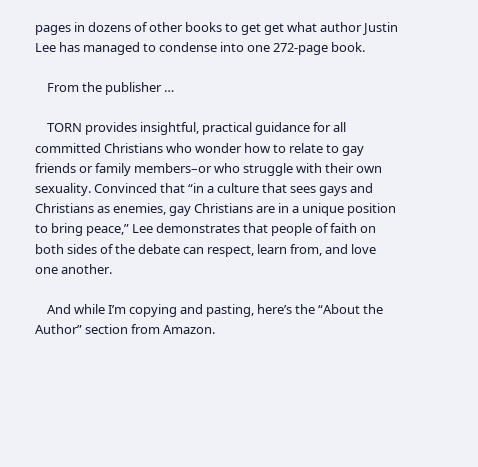pages in dozens of other books to get get what author Justin Lee has managed to condense into one 272-page book.

    From the publisher …

    TORN provides insightful, practical guidance for all committed Christians who wonder how to relate to gay friends or family members–or who struggle with their own sexuality. Convinced that “in a culture that sees gays and Christians as enemies, gay Christians are in a unique position to bring peace,” Lee demonstrates that people of faith on both sides of the debate can respect, learn from, and love one another.

    And while I’m copying and pasting, here’s the “About the Author” section from Amazon.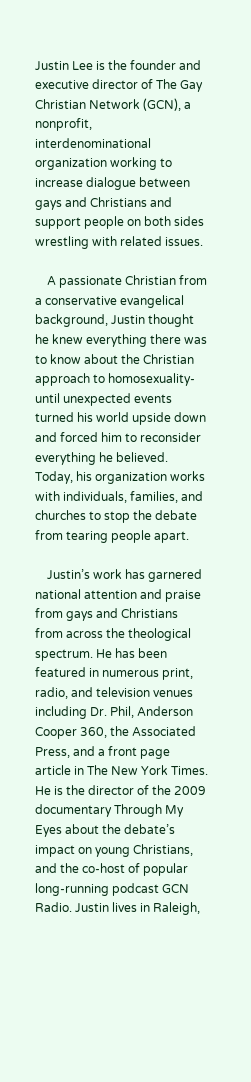Justin Lee is the founder and executive director of The Gay Christian Network (GCN), a nonprofit, interdenominational organization working to increase dialogue between gays and Christians and support people on both sides wrestling with related issues.

    A passionate Christian from a conservative evangelical background, Justin thought he knew everything there was to know about the Christian approach to homosexuality-until unexpected events turned his world upside down and forced him to reconsider everything he believed. Today, his organization works with individuals, families, and churches to stop the debate from tearing people apart.

    Justin’s work has garnered national attention and praise from gays and Christians from across the theological spectrum. He has been featured in numerous print, radio, and television venues including Dr. Phil, Anderson Cooper 360, the Associated Press, and a front page article in The New York Times. He is the director of the 2009 documentary Through My Eyes about the debate’s impact on young Christians, and the co-host of popular long-running podcast GCN Radio. Justin lives in Raleigh,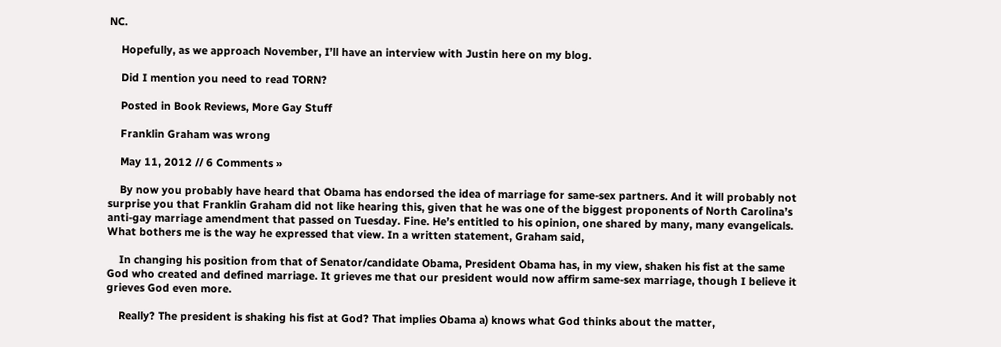NC.

    Hopefully, as we approach November, I’ll have an interview with Justin here on my blog.

    Did I mention you need to read TORN?

    Posted in Book Reviews, More Gay Stuff

    Franklin Graham was wrong

    May 11, 2012 // 6 Comments »

    By now you probably have heard that Obama has endorsed the idea of marriage for same-sex partners. And it will probably not surprise you that Franklin Graham did not like hearing this, given that he was one of the biggest proponents of North Carolina’s anti-gay marriage amendment that passed on Tuesday. Fine. He’s entitled to his opinion, one shared by many, many evangelicals. What bothers me is the way he expressed that view. In a written statement, Graham said,

    In changing his position from that of Senator/candidate Obama, President Obama has, in my view, shaken his fist at the same God who created and defined marriage. It grieves me that our president would now affirm same-sex marriage, though I believe it grieves God even more.

    Really? The president is shaking his fist at God? That implies Obama a) knows what God thinks about the matter,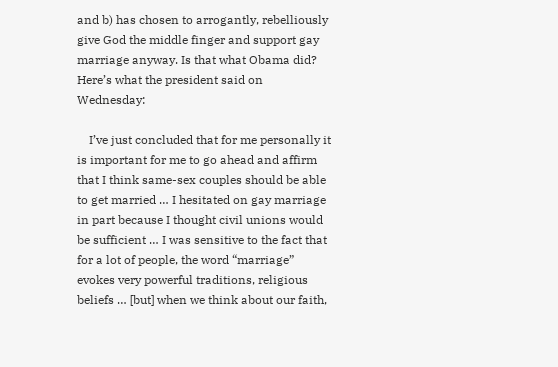and b) has chosen to arrogantly, rebelliously give God the middle finger and support gay marriage anyway. Is that what Obama did? Here’s what the president said on Wednesday:

    I’ve just concluded that for me personally it is important for me to go ahead and affirm that I think same-sex couples should be able to get married … I hesitated on gay marriage in part because I thought civil unions would be sufficient … I was sensitive to the fact that for a lot of people, the word “marriage” evokes very powerful traditions, religious beliefs … [but] when we think about our faith,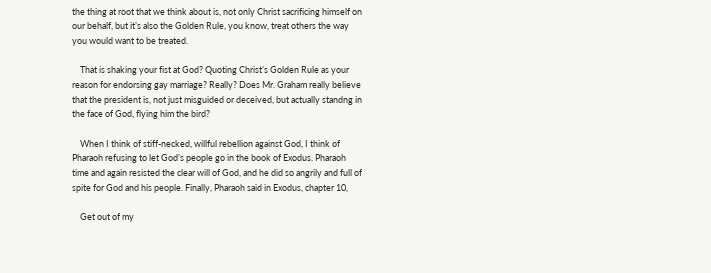the thing at root that we think about is, not only Christ sacrificing himself on our behalf, but it’s also the Golden Rule, you know, treat others the way you would want to be treated.

    That is shaking your fist at God? Quoting Christ’s Golden Rule as your reason for endorsing gay marriage? Really? Does Mr. Graham really believe that the president is, not just misguided or deceived, but actually standng in the face of God, flying him the bird?

    When I think of stiff-necked, willful rebellion against God, I think of Pharaoh refusing to let God’s people go in the book of Exodus. Pharaoh time and again resisted the clear will of God, and he did so angrily and full of spite for God and his people. Finally, Pharaoh said in Exodus, chapter 10,

    Get out of my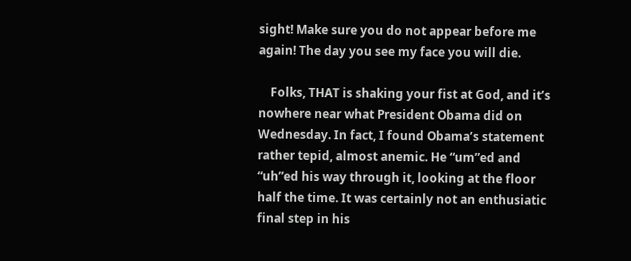sight! Make sure you do not appear before me again! The day you see my face you will die.

    Folks, THAT is shaking your fist at God, and it’s nowhere near what President Obama did on Wednesday. In fact, I found Obama’s statement rather tepid, almost anemic. He “um”ed and “uh”ed his way through it, looking at the floor half the time. It was certainly not an enthusiatic final step in his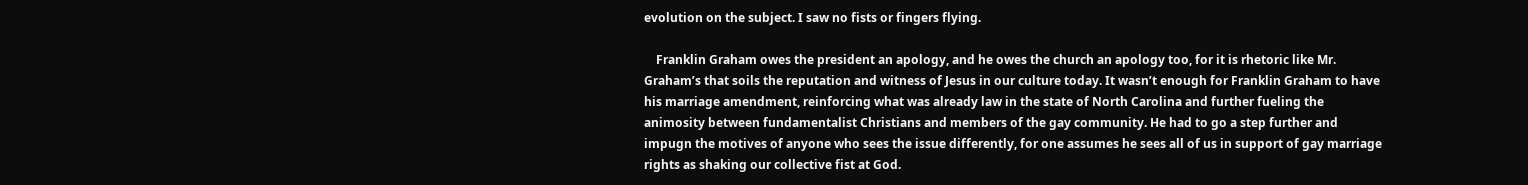evolution on the subject. I saw no fists or fingers flying.

    Franklin Graham owes the president an apology, and he owes the church an apology too, for it is rhetoric like Mr. Graham’s that soils the reputation and witness of Jesus in our culture today. It wasn’t enough for Franklin Graham to have his marriage amendment, reinforcing what was already law in the state of North Carolina and further fueling the animosity between fundamentalist Christians and members of the gay community. He had to go a step further and impugn the motives of anyone who sees the issue differently, for one assumes he sees all of us in support of gay marriage rights as shaking our collective fist at God.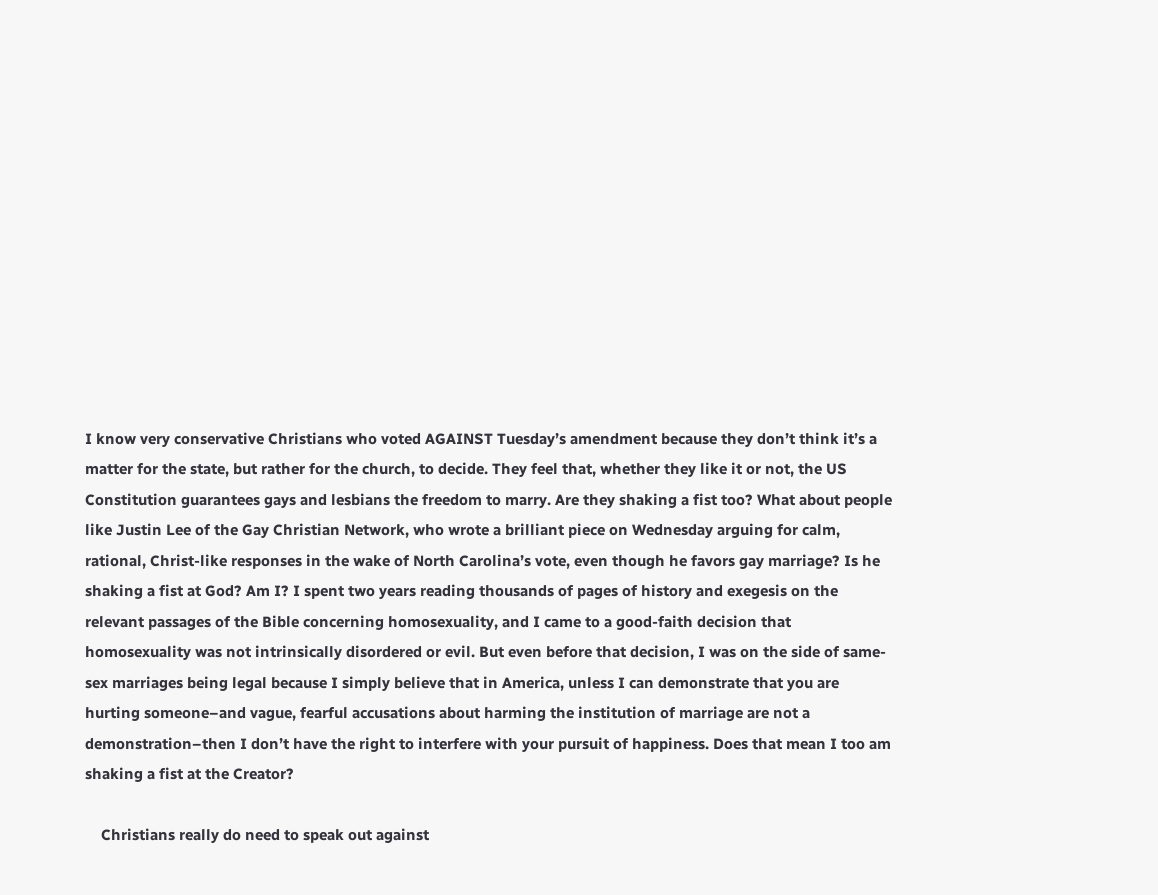I know very conservative Christians who voted AGAINST Tuesday’s amendment because they don’t think it’s a matter for the state, but rather for the church, to decide. They feel that, whether they like it or not, the US Constitution guarantees gays and lesbians the freedom to marry. Are they shaking a fist too? What about people like Justin Lee of the Gay Christian Network, who wrote a brilliant piece on Wednesday arguing for calm, rational, Christ-like responses in the wake of North Carolina’s vote, even though he favors gay marriage? Is he shaking a fist at God? Am I? I spent two years reading thousands of pages of history and exegesis on the relevant passages of the Bible concerning homosexuality, and I came to a good-faith decision that homosexuality was not intrinsically disordered or evil. But even before that decision, I was on the side of same-sex marriages being legal because I simply believe that in America, unless I can demonstrate that you are hurting someone–and vague, fearful accusations about harming the institution of marriage are not a demonstration–then I don’t have the right to interfere with your pursuit of happiness. Does that mean I too am shaking a fist at the Creator?

    Christians really do need to speak out against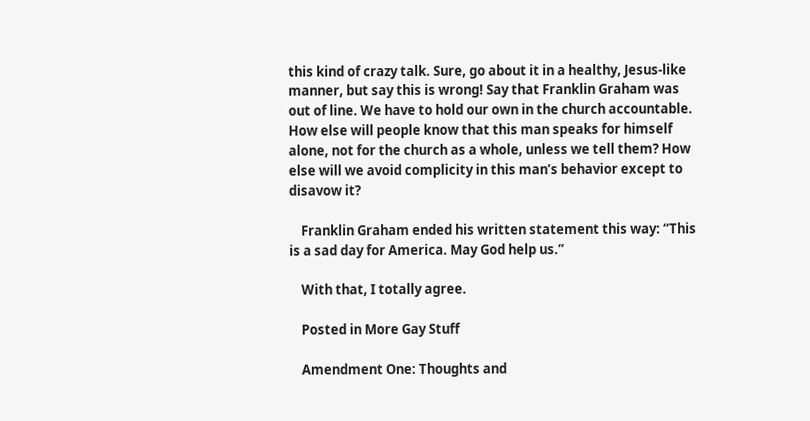this kind of crazy talk. Sure, go about it in a healthy, Jesus-like manner, but say this is wrong! Say that Franklin Graham was out of line. We have to hold our own in the church accountable. How else will people know that this man speaks for himself alone, not for the church as a whole, unless we tell them? How else will we avoid complicity in this man’s behavior except to disavow it?

    Franklin Graham ended his written statement this way: “This is a sad day for America. May God help us.”

    With that, I totally agree.

    Posted in More Gay Stuff

    Amendment One: Thoughts and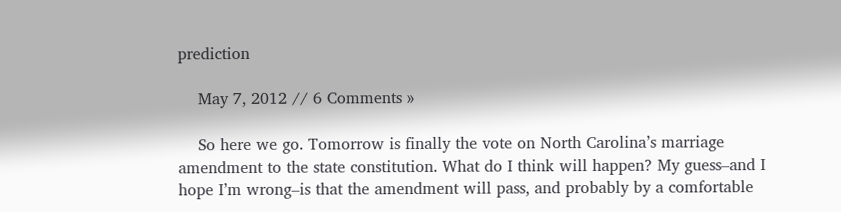prediction

    May 7, 2012 // 6 Comments »

    So here we go. Tomorrow is finally the vote on North Carolina’s marriage amendment to the state constitution. What do I think will happen? My guess–and I hope I’m wrong–is that the amendment will pass, and probably by a comfortable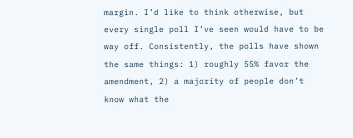margin. I’d like to think otherwise, but every single poll I’ve seen would have to be way off. Consistently, the polls have shown the same things: 1) roughly 55% favor the amendment, 2) a majority of people don’t know what the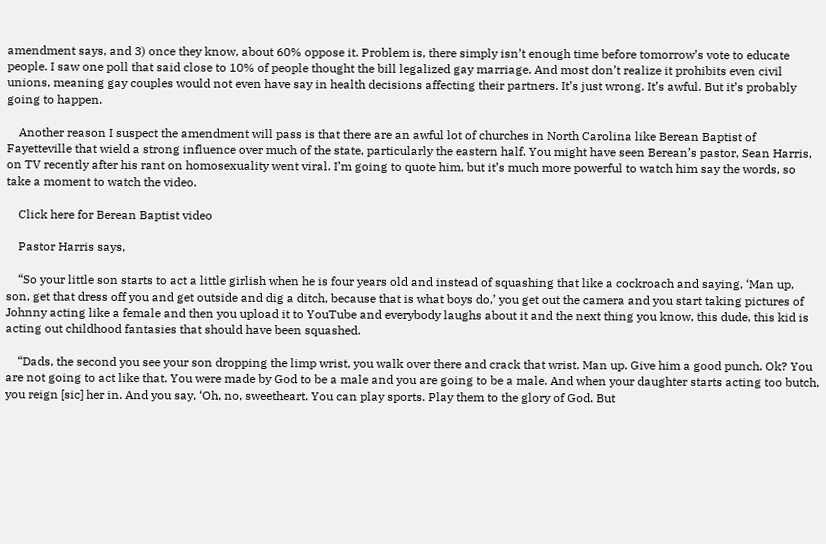amendment says, and 3) once they know, about 60% oppose it. Problem is, there simply isn’t enough time before tomorrow’s vote to educate people. I saw one poll that said close to 10% of people thought the bill legalized gay marriage. And most don’t realize it prohibits even civil unions, meaning gay couples would not even have say in health decisions affecting their partners. It’s just wrong. It’s awful. But it’s probably going to happen.

    Another reason I suspect the amendment will pass is that there are an awful lot of churches in North Carolina like Berean Baptist of Fayetteville that wield a strong influence over much of the state, particularly the eastern half. You might have seen Berean’s pastor, Sean Harris, on TV recently after his rant on homosexuality went viral. I’m going to quote him, but it’s much more powerful to watch him say the words, so take a moment to watch the video.

    Click here for Berean Baptist video

    Pastor Harris says,

    “So your little son starts to act a little girlish when he is four years old and instead of squashing that like a cockroach and saying, ‘Man up, son, get that dress off you and get outside and dig a ditch, because that is what boys do,’ you get out the camera and you start taking pictures of Johnny acting like a female and then you upload it to YouTube and everybody laughs about it and the next thing you know, this dude, this kid is acting out childhood fantasies that should have been squashed.

    “Dads, the second you see your son dropping the limp wrist, you walk over there and crack that wrist. Man up. Give him a good punch. Ok? You are not going to act like that. You were made by God to be a male and you are going to be a male. And when your daughter starts acting too butch, you reign [sic] her in. And you say, ‘Oh, no, sweetheart. You can play sports. Play them to the glory of God. But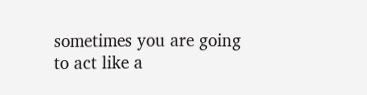sometimes you are going to act like a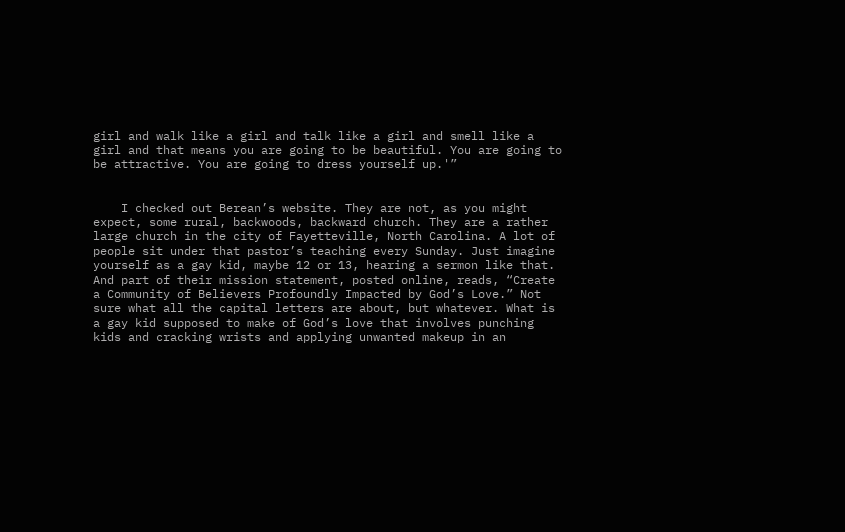girl and walk like a girl and talk like a girl and smell like a girl and that means you are going to be beautiful. You are going to be attractive. You are going to dress yourself up.'”


    I checked out Berean’s website. They are not, as you might expect, some rural, backwoods, backward church. They are a rather large church in the city of Fayetteville, North Carolina. A lot of people sit under that pastor’s teaching every Sunday. Just imagine yourself as a gay kid, maybe 12 or 13, hearing a sermon like that. And part of their mission statement, posted online, reads, “Create a Community of Believers Profoundly Impacted by God’s Love.” Not sure what all the capital letters are about, but whatever. What is a gay kid supposed to make of God’s love that involves punching kids and cracking wrists and applying unwanted makeup in an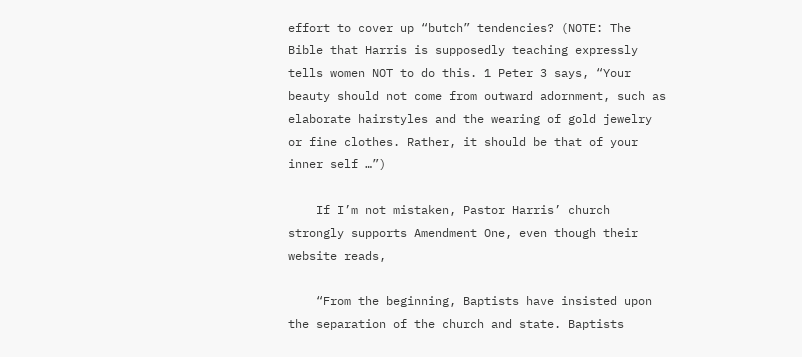effort to cover up “butch” tendencies? (NOTE: The Bible that Harris is supposedly teaching expressly tells women NOT to do this. 1 Peter 3 says, “Your beauty should not come from outward adornment, such as elaborate hairstyles and the wearing of gold jewelry or fine clothes. Rather, it should be that of your inner self …”)

    If I’m not mistaken, Pastor Harris’ church strongly supports Amendment One, even though their website reads,

    “From the beginning, Baptists have insisted upon the separation of the church and state. Baptists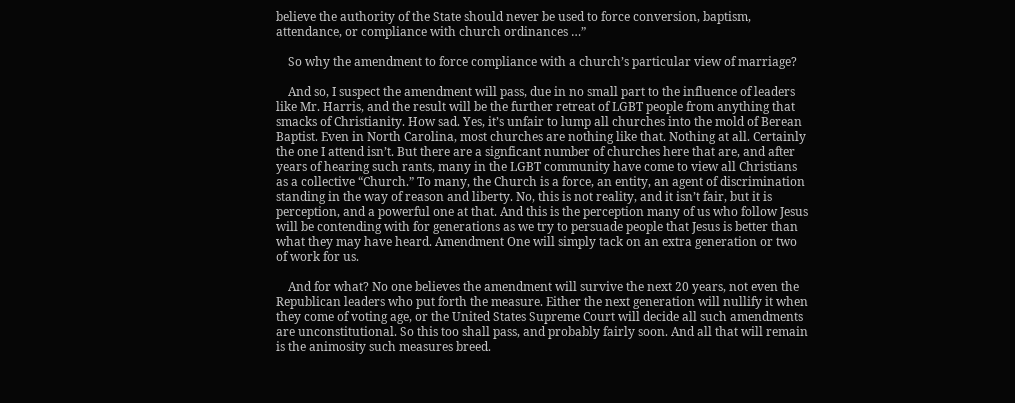believe the authority of the State should never be used to force conversion, baptism, attendance, or compliance with church ordinances …”

    So why the amendment to force compliance with a church’s particular view of marriage?

    And so, I suspect the amendment will pass, due in no small part to the influence of leaders like Mr. Harris, and the result will be the further retreat of LGBT people from anything that smacks of Christianity. How sad. Yes, it’s unfair to lump all churches into the mold of Berean Baptist. Even in North Carolina, most churches are nothing like that. Nothing at all. Certainly the one I attend isn’t. But there are a signficant number of churches here that are, and after years of hearing such rants, many in the LGBT community have come to view all Christians as a collective “Church.” To many, the Church is a force, an entity, an agent of discrimination standing in the way of reason and liberty. No, this is not reality, and it isn’t fair, but it is perception, and a powerful one at that. And this is the perception many of us who follow Jesus will be contending with for generations as we try to persuade people that Jesus is better than what they may have heard. Amendment One will simply tack on an extra generation or two of work for us.

    And for what? No one believes the amendment will survive the next 20 years, not even the Republican leaders who put forth the measure. Either the next generation will nullify it when they come of voting age, or the United States Supreme Court will decide all such amendments are unconstitutional. So this too shall pass, and probably fairly soon. And all that will remain is the animosity such measures breed.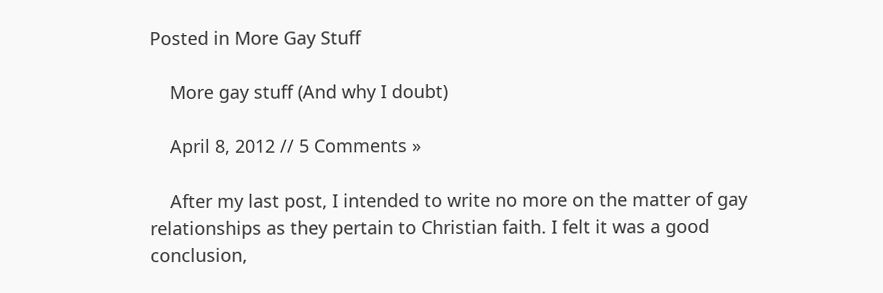Posted in More Gay Stuff

    More gay stuff (And why I doubt)

    April 8, 2012 // 5 Comments »

    After my last post, I intended to write no more on the matter of gay relationships as they pertain to Christian faith. I felt it was a good conclusion,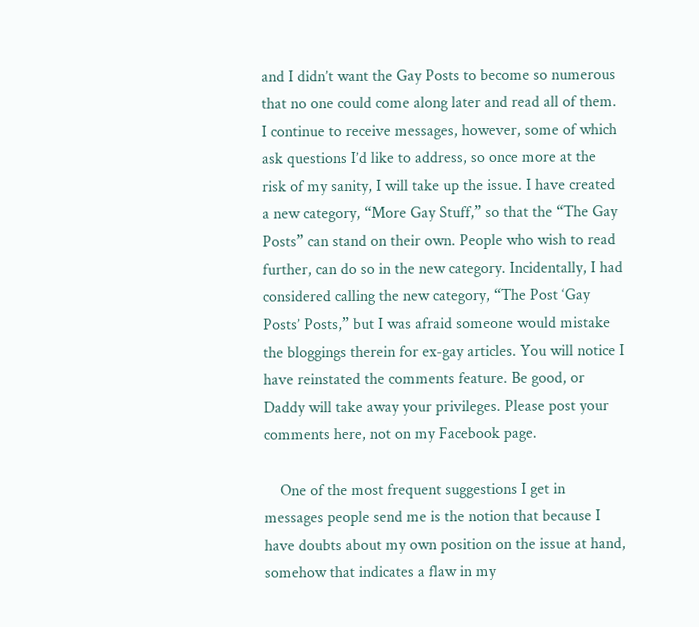and I didn’t want the Gay Posts to become so numerous that no one could come along later and read all of them. I continue to receive messages, however, some of which ask questions I’d like to address, so once more at the risk of my sanity, I will take up the issue. I have created a new category, “More Gay Stuff,” so that the “The Gay Posts” can stand on their own. People who wish to read further, can do so in the new category. Incidentally, I had considered calling the new category, “The Post ‘Gay Posts’ Posts,” but I was afraid someone would mistake the bloggings therein for ex-gay articles. You will notice I have reinstated the comments feature. Be good, or Daddy will take away your privileges. Please post your comments here, not on my Facebook page.

    One of the most frequent suggestions I get in messages people send me is the notion that because I have doubts about my own position on the issue at hand, somehow that indicates a flaw in my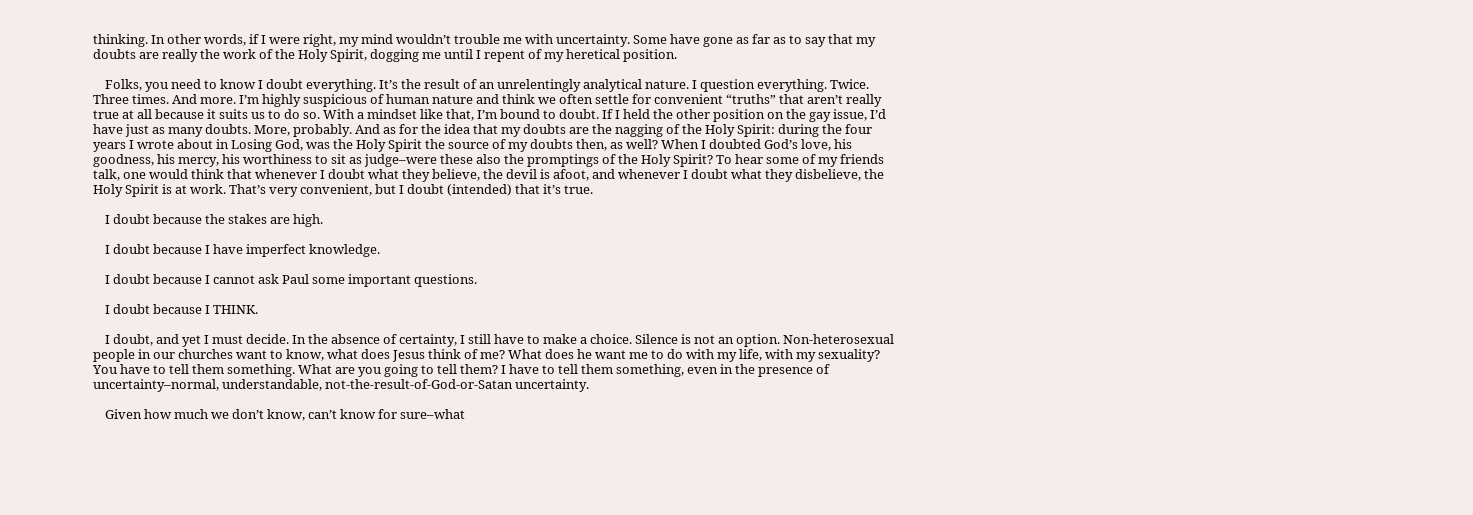thinking. In other words, if I were right, my mind wouldn’t trouble me with uncertainty. Some have gone as far as to say that my doubts are really the work of the Holy Spirit, dogging me until I repent of my heretical position.

    Folks, you need to know I doubt everything. It’s the result of an unrelentingly analytical nature. I question everything. Twice. Three times. And more. I’m highly suspicious of human nature and think we often settle for convenient “truths” that aren’t really true at all because it suits us to do so. With a mindset like that, I’m bound to doubt. If I held the other position on the gay issue, I’d have just as many doubts. More, probably. And as for the idea that my doubts are the nagging of the Holy Spirit: during the four years I wrote about in Losing God, was the Holy Spirit the source of my doubts then, as well? When I doubted God’s love, his goodness, his mercy, his worthiness to sit as judge–were these also the promptings of the Holy Spirit? To hear some of my friends talk, one would think that whenever I doubt what they believe, the devil is afoot, and whenever I doubt what they disbelieve, the Holy Spirit is at work. That’s very convenient, but I doubt (intended) that it’s true.

    I doubt because the stakes are high.

    I doubt because I have imperfect knowledge.

    I doubt because I cannot ask Paul some important questions.

    I doubt because I THINK.

    I doubt, and yet I must decide. In the absence of certainty, I still have to make a choice. Silence is not an option. Non-heterosexual people in our churches want to know, what does Jesus think of me? What does he want me to do with my life, with my sexuality? You have to tell them something. What are you going to tell them? I have to tell them something, even in the presence of uncertainty–normal, understandable, not-the-result-of-God-or-Satan uncertainty.

    Given how much we don’t know, can’t know for sure–what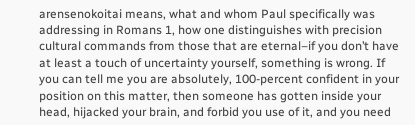arensenokoitai means, what and whom Paul specifically was addressing in Romans 1, how one distinguishes with precision cultural commands from those that are eternal–if you don’t have at least a touch of uncertainty yourself, something is wrong. If you can tell me you are absolutely, 100-percent confident in your position on this matter, then someone has gotten inside your head, hijacked your brain, and forbid you use of it, and you need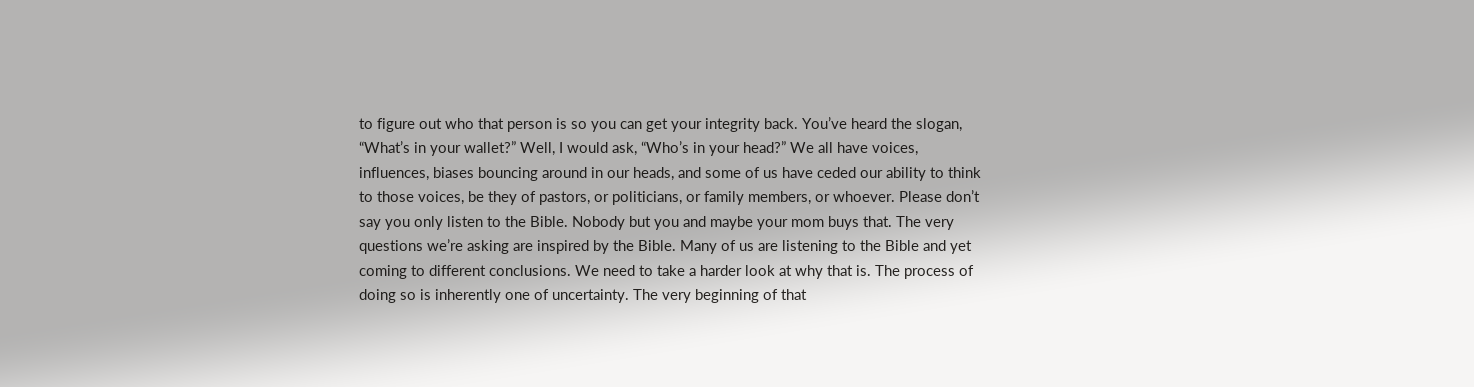to figure out who that person is so you can get your integrity back. You’ve heard the slogan, “What’s in your wallet?” Well, I would ask, “Who’s in your head?” We all have voices, influences, biases bouncing around in our heads, and some of us have ceded our ability to think to those voices, be they of pastors, or politicians, or family members, or whoever. Please don’t say you only listen to the Bible. Nobody but you and maybe your mom buys that. The very questions we’re asking are inspired by the Bible. Many of us are listening to the Bible and yet coming to different conclusions. We need to take a harder look at why that is. The process of doing so is inherently one of uncertainty. The very beginning of that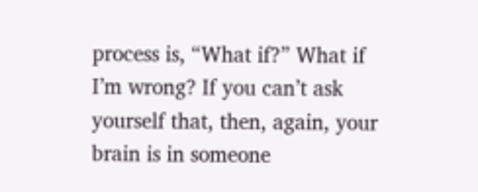process is, “What if?” What if I’m wrong? If you can’t ask yourself that, then, again, your brain is in someone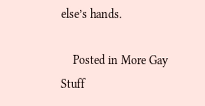else’s hands.

    Posted in More Gay Stuff